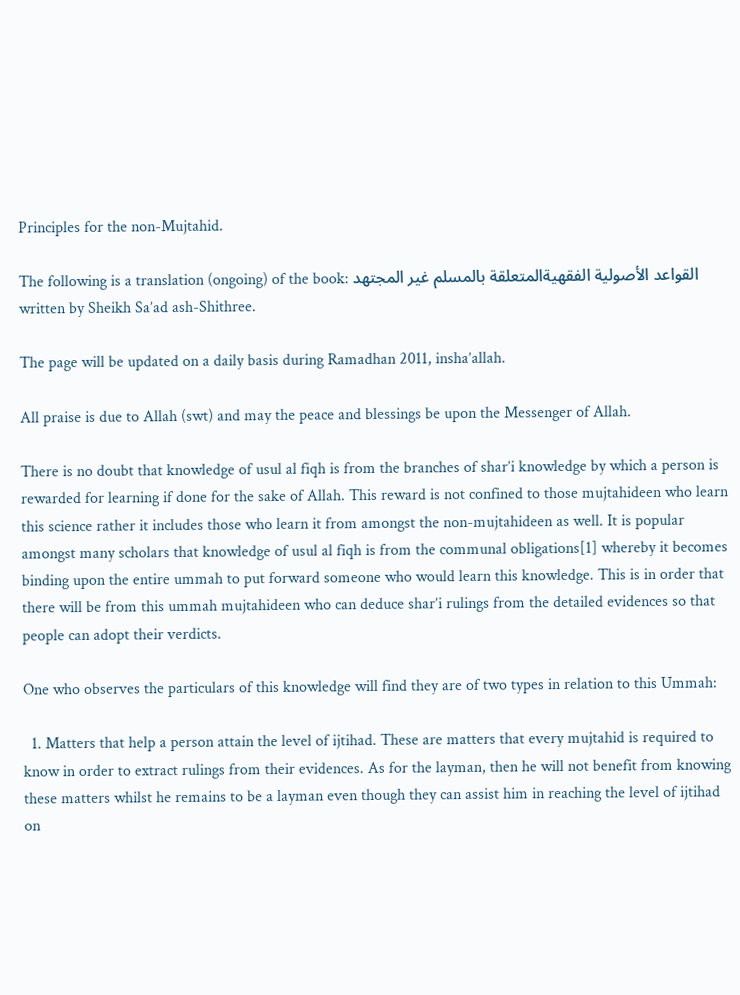Principles for the non-Mujtahid.

The following is a translation (ongoing) of the book: القواعد الأصولية الفقهيةالمتعلقة بالمسلم غير المجتهد written by Sheikh Sa’ad ash-Shithree.

The page will be updated on a daily basis during Ramadhan 2011, insha’allah.

All praise is due to Allah (swt) and may the peace and blessings be upon the Messenger of Allah.

There is no doubt that knowledge of usul al fiqh is from the branches of shar’i knowledge by which a person is rewarded for learning if done for the sake of Allah. This reward is not confined to those mujtahideen who learn this science rather it includes those who learn it from amongst the non-mujtahideen as well. It is popular amongst many scholars that knowledge of usul al fiqh is from the communal obligations[1] whereby it becomes binding upon the entire ummah to put forward someone who would learn this knowledge. This is in order that there will be from this ummah mujtahideen who can deduce shar’i rulings from the detailed evidences so that people can adopt their verdicts.

One who observes the particulars of this knowledge will find they are of two types in relation to this Ummah:

  1. Matters that help a person attain the level of ijtihad. These are matters that every mujtahid is required to know in order to extract rulings from their evidences. As for the layman, then he will not benefit from knowing these matters whilst he remains to be a layman even though they can assist him in reaching the level of ijtihad on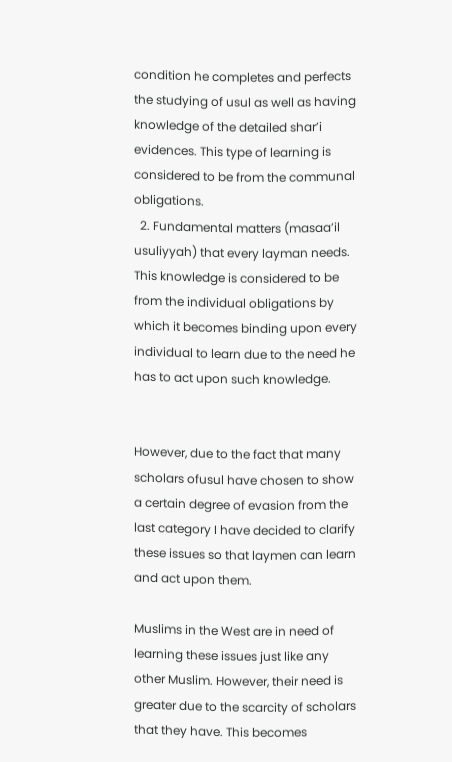condition he completes and perfects the studying of usul as well as having knowledge of the detailed shar’i evidences. This type of learning is considered to be from the communal obligations.
  2. Fundamental matters (masaa’il usuliyyah) that every layman needs. This knowledge is considered to be from the individual obligations by which it becomes binding upon every individual to learn due to the need he has to act upon such knowledge.


However, due to the fact that many scholars ofusul have chosen to show a certain degree of evasion from the last category I have decided to clarify these issues so that laymen can learn and act upon them.

Muslims in the West are in need of learning these issues just like any other Muslim. However, their need is greater due to the scarcity of scholars that they have. This becomes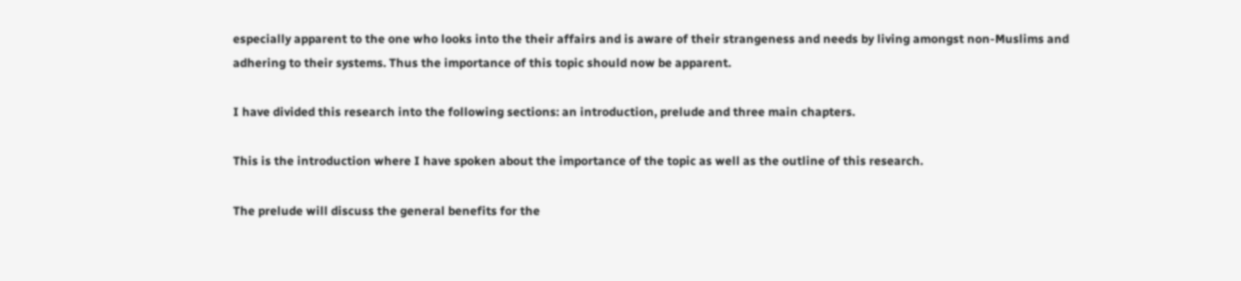especially apparent to the one who looks into the their affairs and is aware of their strangeness and needs by living amongst non-Muslims and adhering to their systems. Thus the importance of this topic should now be apparent.

I have divided this research into the following sections: an introduction, prelude and three main chapters.

This is the introduction where I have spoken about the importance of the topic as well as the outline of this research.

The prelude will discuss the general benefits for the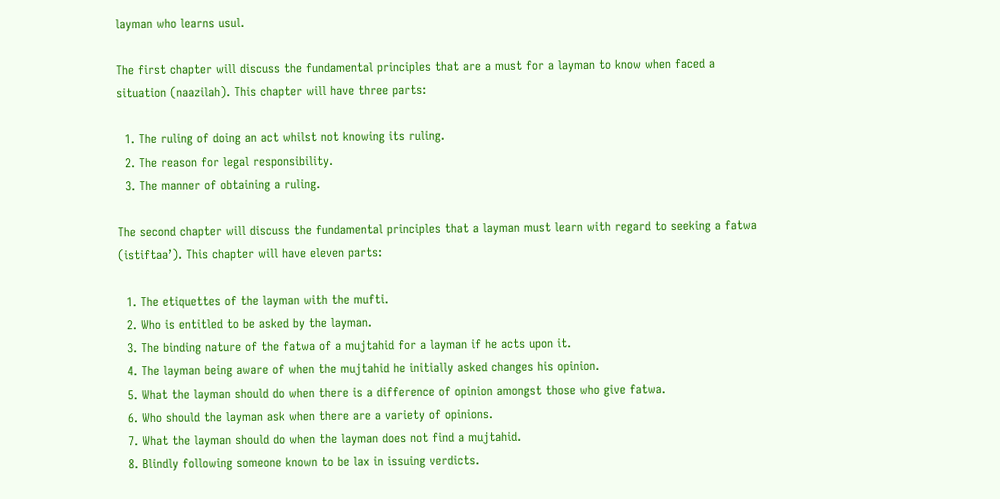layman who learns usul.

The first chapter will discuss the fundamental principles that are a must for a layman to know when faced a situation (naazilah). This chapter will have three parts:

  1. The ruling of doing an act whilst not knowing its ruling.
  2. The reason for legal responsibility.
  3. The manner of obtaining a ruling.

The second chapter will discuss the fundamental principles that a layman must learn with regard to seeking a fatwa (istiftaa’). This chapter will have eleven parts:

  1. The etiquettes of the layman with the mufti.
  2. Who is entitled to be asked by the layman.
  3. The binding nature of the fatwa of a mujtahid for a layman if he acts upon it.
  4. The layman being aware of when the mujtahid he initially asked changes his opinion.
  5. What the layman should do when there is a difference of opinion amongst those who give fatwa.
  6. Who should the layman ask when there are a variety of opinions.
  7. What the layman should do when the layman does not find a mujtahid.
  8. Blindly following someone known to be lax in issuing verdicts.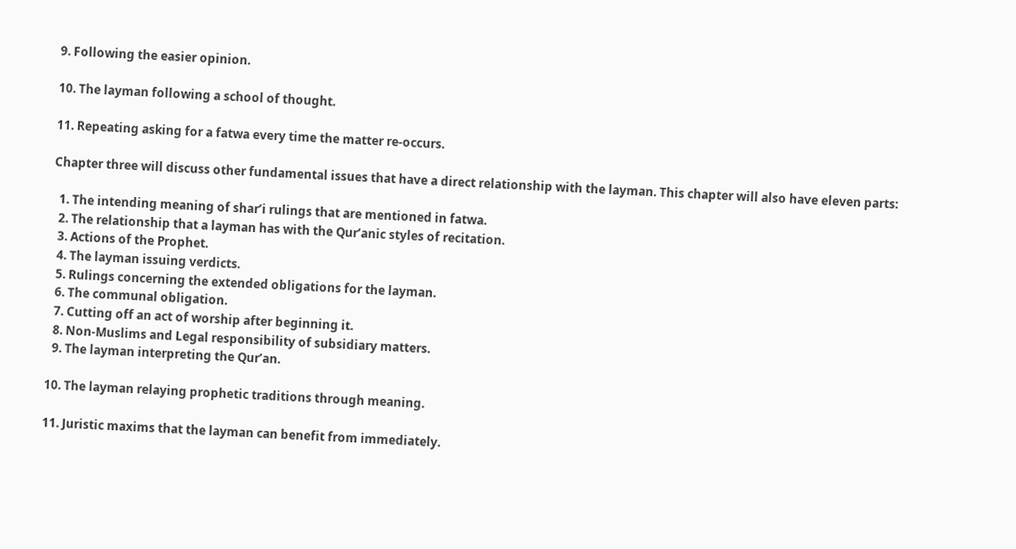9. Following the easier opinion.

10. The layman following a school of thought.

11. Repeating asking for a fatwa every time the matter re-occurs.

Chapter three will discuss other fundamental issues that have a direct relationship with the layman. This chapter will also have eleven parts:

  1. The intending meaning of shar’i rulings that are mentioned in fatwa.
  2. The relationship that a layman has with the Qur’anic styles of recitation.
  3. Actions of the Prophet.
  4. The layman issuing verdicts.
  5. Rulings concerning the extended obligations for the layman.
  6. The communal obligation.
  7. Cutting off an act of worship after beginning it.
  8. Non-Muslims and Legal responsibility of subsidiary matters.
  9. The layman interpreting the Qur’an.

10. The layman relaying prophetic traditions through meaning.

11. Juristic maxims that the layman can benefit from immediately.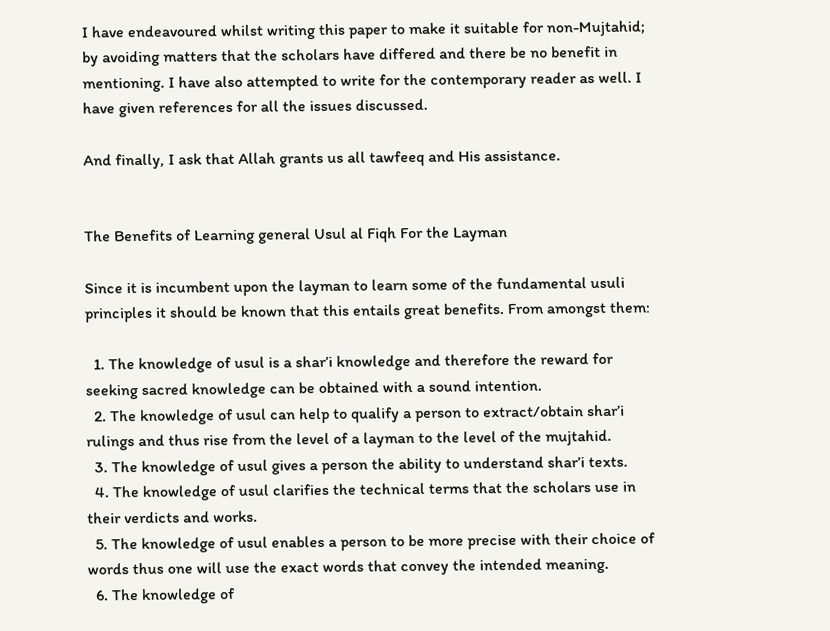I have endeavoured whilst writing this paper to make it suitable for non-Mujtahid; by avoiding matters that the scholars have differed and there be no benefit in mentioning. I have also attempted to write for the contemporary reader as well. I have given references for all the issues discussed.

And finally, I ask that Allah grants us all tawfeeq and His assistance.


The Benefits of Learning general Usul al Fiqh For the Layman

Since it is incumbent upon the layman to learn some of the fundamental usuli principles it should be known that this entails great benefits. From amongst them:

  1. The knowledge of usul is a shar’i knowledge and therefore the reward for seeking sacred knowledge can be obtained with a sound intention.
  2. The knowledge of usul can help to qualify a person to extract/obtain shar’i rulings and thus rise from the level of a layman to the level of the mujtahid.
  3. The knowledge of usul gives a person the ability to understand shar’i texts.
  4. The knowledge of usul clarifies the technical terms that the scholars use in their verdicts and works.
  5. The knowledge of usul enables a person to be more precise with their choice of words thus one will use the exact words that convey the intended meaning.
  6. The knowledge of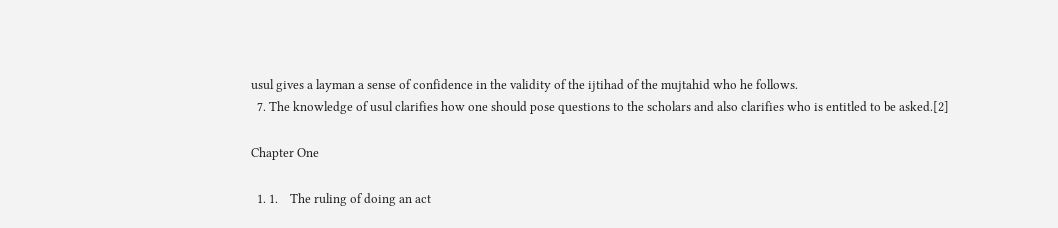usul gives a layman a sense of confidence in the validity of the ijtihad of the mujtahid who he follows.
  7. The knowledge of usul clarifies how one should pose questions to the scholars and also clarifies who is entitled to be asked.[2]

Chapter One

  1. 1.    The ruling of doing an act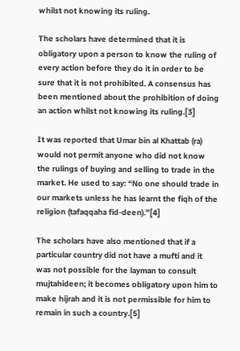whilst not knowing its ruling.

The scholars have determined that it is obligatory upon a person to know the ruling of every action before they do it in order to be sure that it is not prohibited. A consensus has been mentioned about the prohibition of doing an action whilst not knowing its ruling.[3]

It was reported that Umar bin al Khattab (ra) would not permit anyone who did not know the rulings of buying and selling to trade in the market. He used to say: “No one should trade in our markets unless he has learnt the fiqh of the religion (tafaqqaha fid-deen).”[4]

The scholars have also mentioned that if a particular country did not have a mufti and it was not possible for the layman to consult mujtahideen; it becomes obligatory upon him to make hijrah and it is not permissible for him to remain in such a country.[5]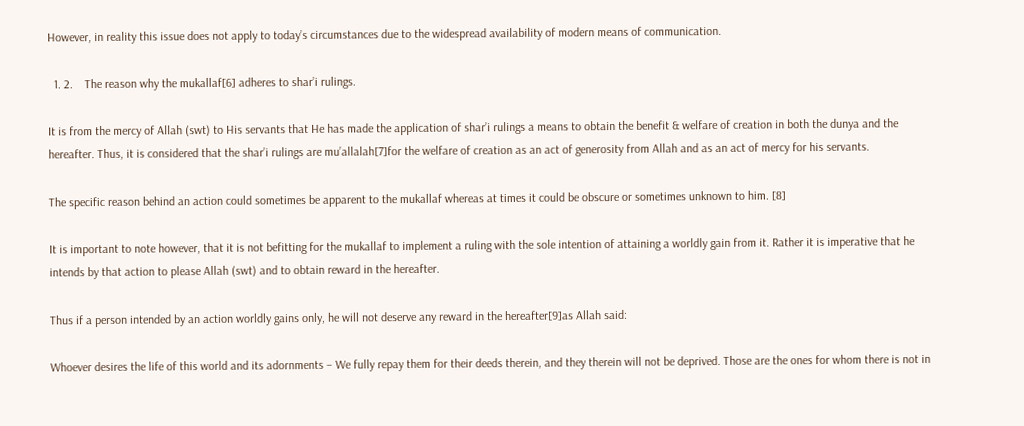However, in reality this issue does not apply to today’s circumstances due to the widespread availability of modern means of communication.

  1. 2.    The reason why the mukallaf[6] adheres to shar’i rulings.

It is from the mercy of Allah (swt) to His servants that He has made the application of shar’i rulings a means to obtain the benefit & welfare of creation in both the dunya and the hereafter. Thus, it is considered that the shar’i rulings are mu’allalah[7]for the welfare of creation as an act of generosity from Allah and as an act of mercy for his servants.

The specific reason behind an action could sometimes be apparent to the mukallaf whereas at times it could be obscure or sometimes unknown to him. [8]

It is important to note however, that it is not befitting for the mukallaf to implement a ruling with the sole intention of attaining a worldly gain from it. Rather it is imperative that he intends by that action to please Allah (swt) and to obtain reward in the hereafter.

Thus if a person intended by an action worldly gains only, he will not deserve any reward in the hereafter[9]as Allah said:

Whoever desires the life of this world and its adornments – We fully repay them for their deeds therein, and they therein will not be deprived. Those are the ones for whom there is not in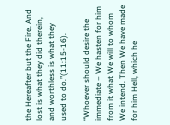the Hereafter but the Fire. And lost is what they did therein, and worthless is what they used to do.”(11:15-16).

“Whoever should desire the immediate – We hasten for him from it what We will to whom We intend. Then We have made for him Hell, which he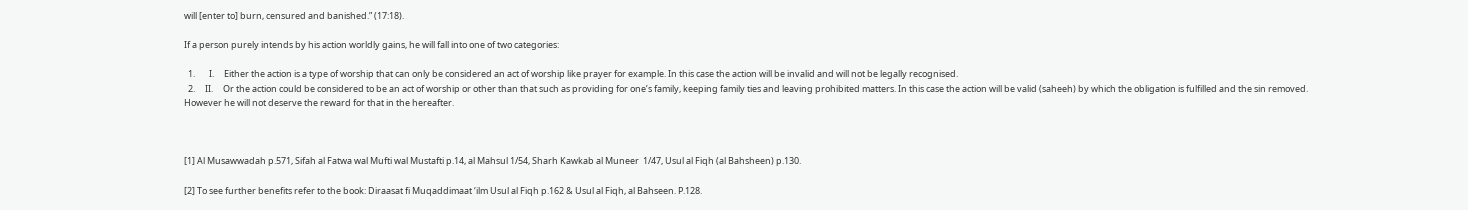will [enter to] burn, censured and banished.” (17:18).

If a person purely intends by his action worldly gains, he will fall into one of two categories:

  1.       I.     Either the action is a type of worship that can only be considered an act of worship like prayer for example. In this case the action will be invalid and will not be legally recognised.
  2.     II.     Or the action could be considered to be an act of worship or other than that such as providing for one’s family, keeping family ties and leaving prohibited matters. In this case the action will be valid (saheeh) by which the obligation is fulfilled and the sin removed. However he will not deserve the reward for that in the hereafter.



[1] Al Musawwadah p.571, Sifah al Fatwa wal Mufti wal Mustafti p.14, al Mahsul 1/54, Sharh Kawkab al Muneer  1/47, Usul al Fiqh (al Bahsheen) p.130.

[2] To see further benefits refer to the book: Diraasat fi Muqaddimaat ‘ilm Usul al Fiqh p.162 & Usul al Fiqh, al Bahseen. P.128.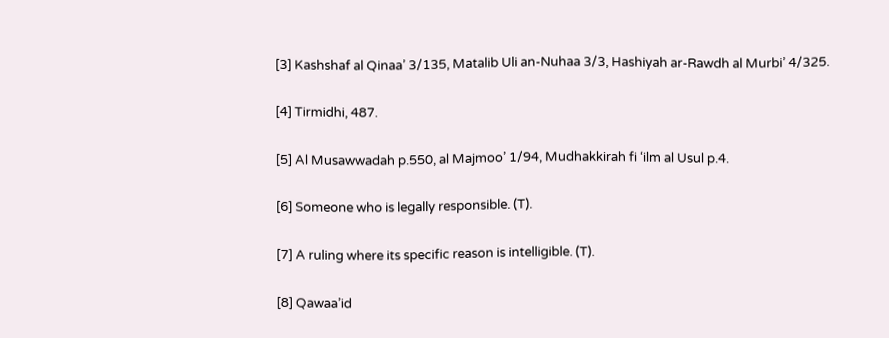[3] Kashshaf al Qinaa’ 3/135, Matalib Uli an-Nuhaa 3/3, Hashiyah ar-Rawdh al Murbi’ 4/325.

[4] Tirmidhi, 487.

[5] Al Musawwadah p.550, al Majmoo’ 1/94, Mudhakkirah fi ‘ilm al Usul p.4.

[6] Someone who is legally responsible. (T).

[7] A ruling where its specific reason is intelligible. (T).

[8] Qawaa’id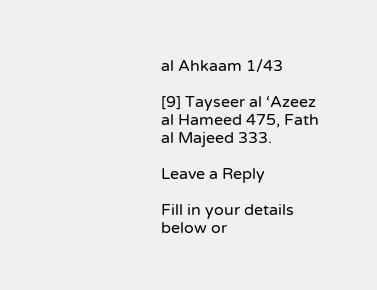al Ahkaam 1/43

[9] Tayseer al ‘Azeez al Hameed 475, Fath al Majeed 333.

Leave a Reply

Fill in your details below or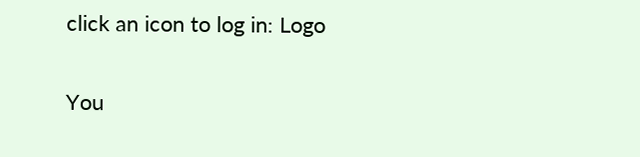click an icon to log in: Logo

You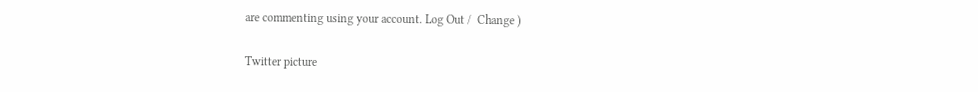are commenting using your account. Log Out /  Change )

Twitter picture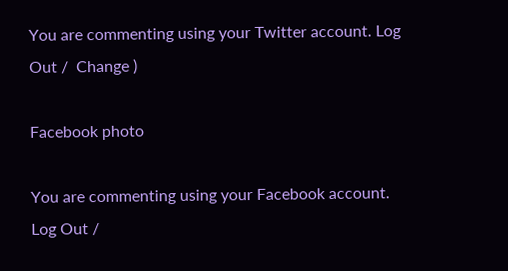You are commenting using your Twitter account. Log Out /  Change )

Facebook photo

You are commenting using your Facebook account. Log Out /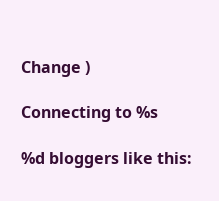Change )

Connecting to %s

%d bloggers like this: